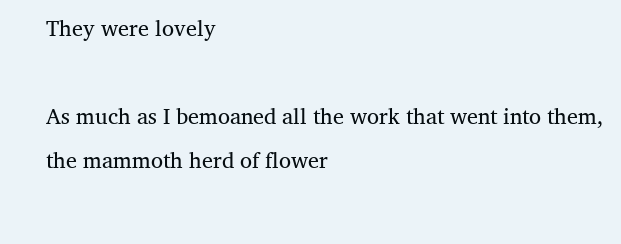They were lovely

As much as I bemoaned all the work that went into them, the mammoth herd of flower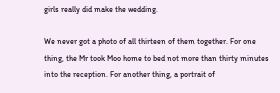girls really did make the wedding.

We never got a photo of all thirteen of them together. For one thing, the Mr took Moo home to bed not more than thirty minutes into the reception. For another thing, a portrait of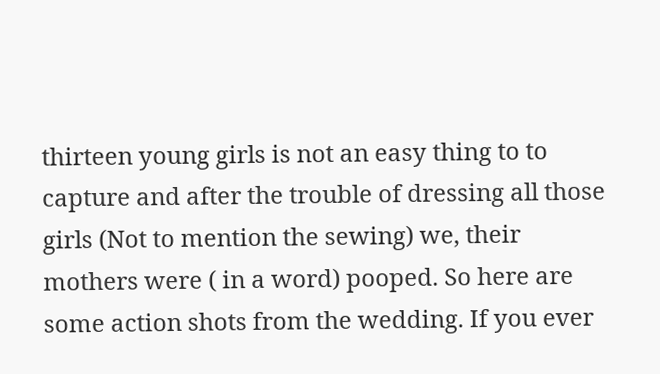thirteen young girls is not an easy thing to to capture and after the trouble of dressing all those girls (Not to mention the sewing) we, their mothers were ( in a word) pooped. So here are some action shots from the wedding. If you ever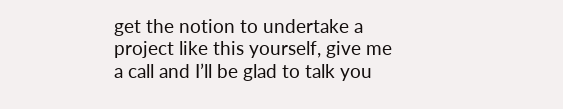get the notion to undertake a project like this yourself, give me a call and I’ll be glad to talk you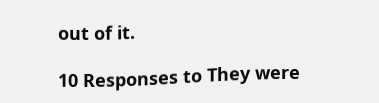out of it.

10 Responses to They were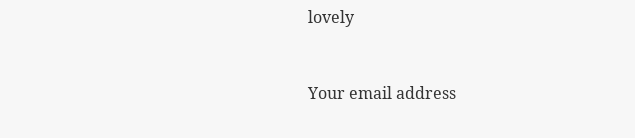lovely


Your email address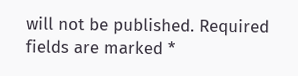will not be published. Required fields are marked *